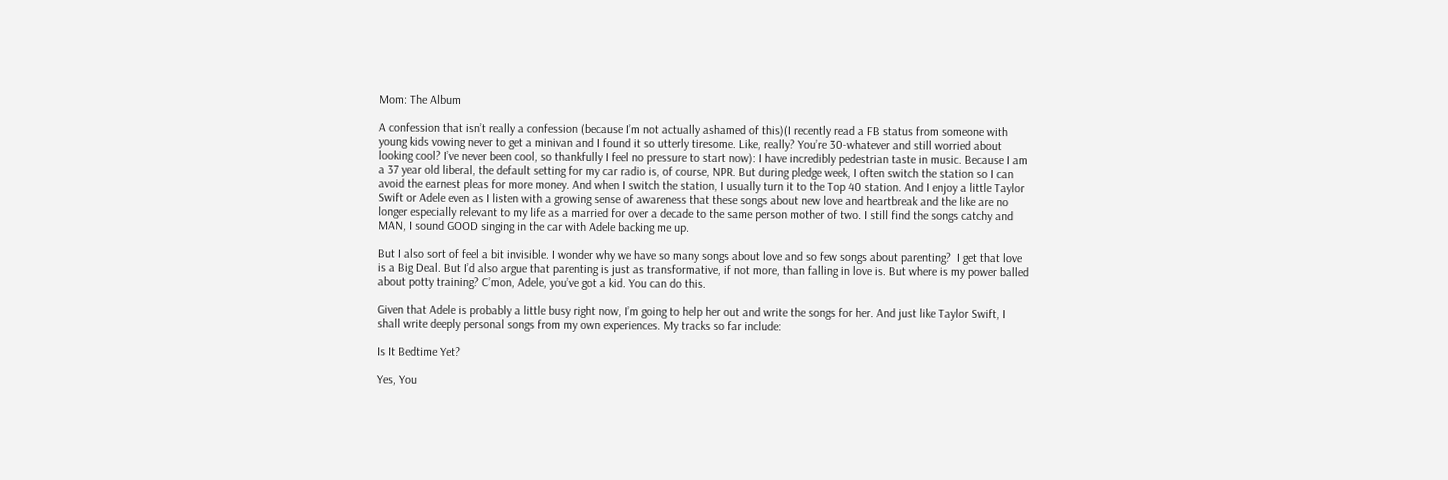Mom: The Album

A confession that isn’t really a confession (because I’m not actually ashamed of this)(I recently read a FB status from someone with young kids vowing never to get a minivan and I found it so utterly tiresome. Like, really? You’re 30-whatever and still worried about looking cool? I’ve never been cool, so thankfully I feel no pressure to start now): I have incredibly pedestrian taste in music. Because I am a 37 year old liberal, the default setting for my car radio is, of course, NPR. But during pledge week, I often switch the station so I can avoid the earnest pleas for more money. And when I switch the station, I usually turn it to the Top 40 station. And I enjoy a little Taylor Swift or Adele even as I listen with a growing sense of awareness that these songs about new love and heartbreak and the like are no longer especially relevant to my life as a married for over a decade to the same person mother of two. I still find the songs catchy and MAN, I sound GOOD singing in the car with Adele backing me up.

But I also sort of feel a bit invisible. I wonder why we have so many songs about love and so few songs about parenting?  I get that love is a Big Deal. But I’d also argue that parenting is just as transformative, if not more, than falling in love is. But where is my power balled about potty training? C’mon, Adele, you’ve got a kid. You can do this.

Given that Adele is probably a little busy right now, I’m going to help her out and write the songs for her. And just like Taylor Swift, I shall write deeply personal songs from my own experiences. My tracks so far include:

Is It Bedtime Yet?

Yes, You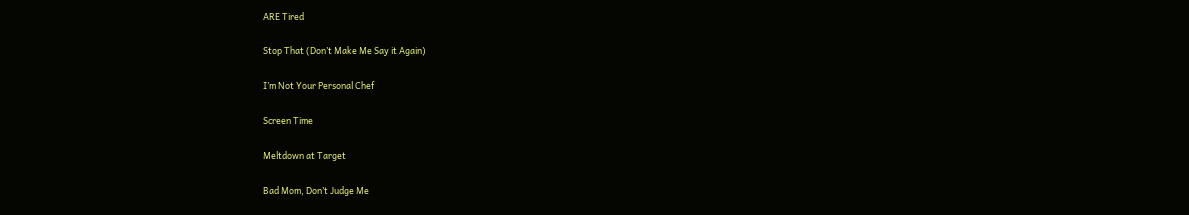ARE Tired

Stop That (Don’t Make Me Say it Again)

I’m Not Your Personal Chef

Screen Time

Meltdown at Target

Bad Mom, Don’t Judge Me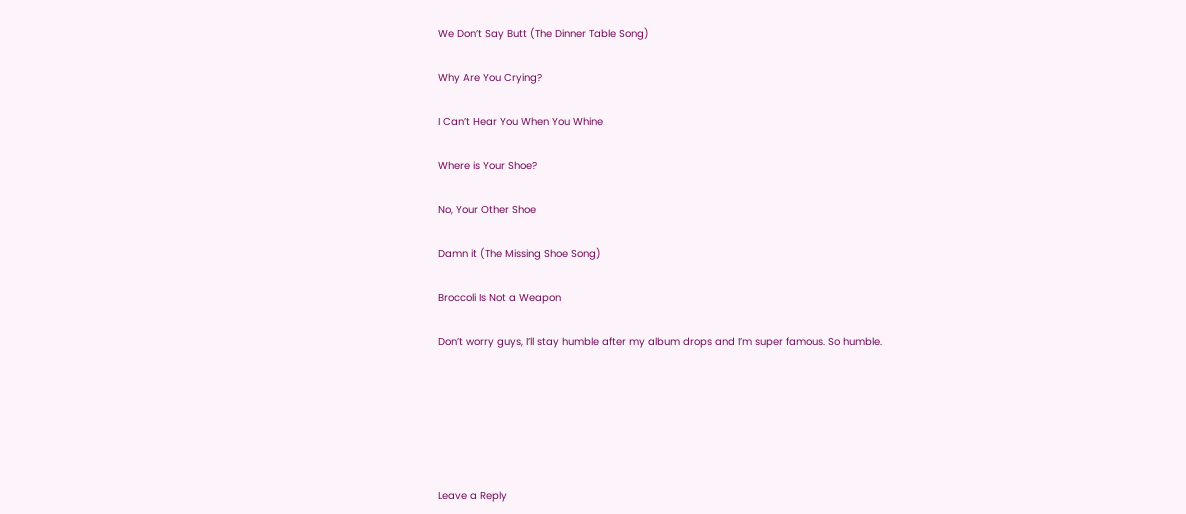We Don’t Say Butt (The Dinner Table Song)

Why Are You Crying?

I Can’t Hear You When You Whine

Where is Your Shoe?

No, Your Other Shoe

Damn it (The Missing Shoe Song)

Broccoli Is Not a Weapon

Don’t worry guys, I’ll stay humble after my album drops and I’m super famous. So humble.






Leave a Reply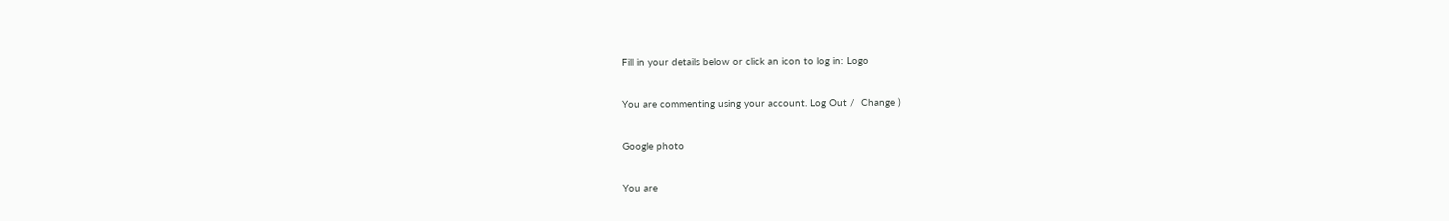Fill in your details below or click an icon to log in: Logo

You are commenting using your account. Log Out /  Change )

Google photo

You are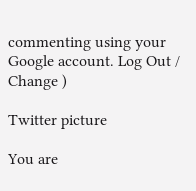commenting using your Google account. Log Out /  Change )

Twitter picture

You are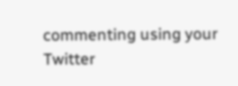commenting using your Twitter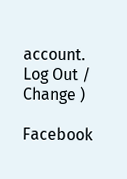account. Log Out /  Change )

Facebook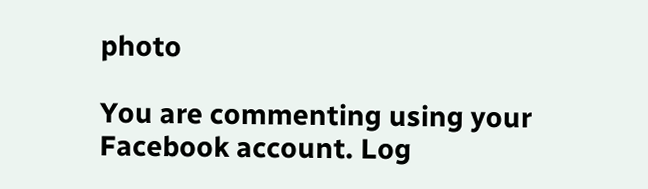photo

You are commenting using your Facebook account. Log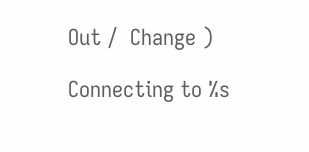Out /  Change )

Connecting to %s